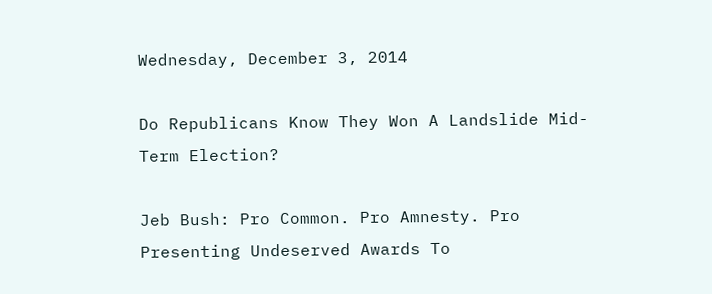Wednesday, December 3, 2014

Do Republicans Know They Won A Landslide Mid-Term Election?

Jeb Bush: Pro Common. Pro Amnesty. Pro Presenting Undeserved Awards To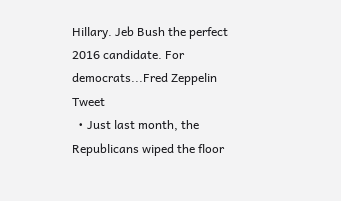Hillary. Jeb Bush the perfect 2016 candidate. For democrats...Fred Zeppelin Tweet
  • Just last month, the Republicans wiped the floor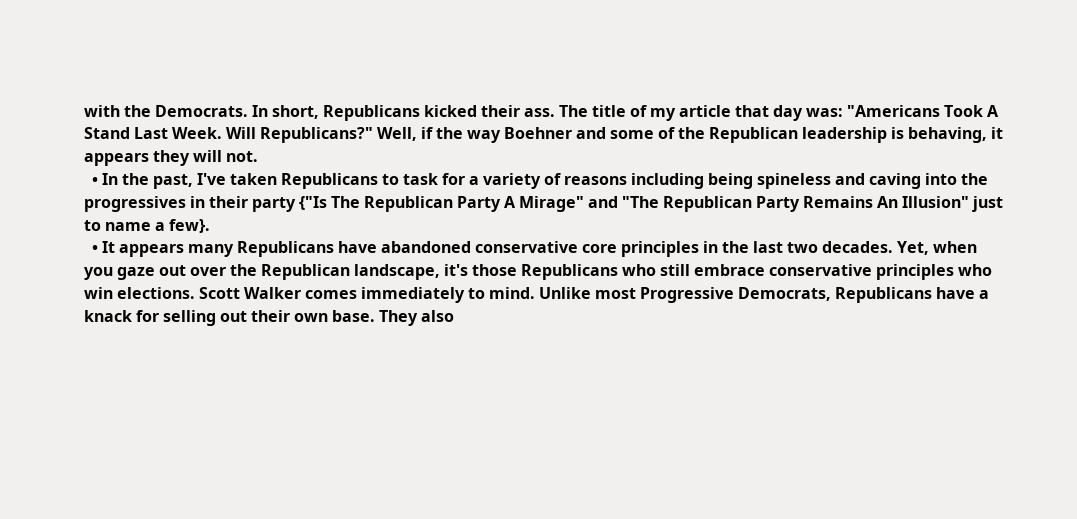with the Democrats. In short, Republicans kicked their ass. The title of my article that day was: "Americans Took A Stand Last Week. Will Republicans?" Well, if the way Boehner and some of the Republican leadership is behaving, it appears they will not.
  • In the past, I've taken Republicans to task for a variety of reasons including being spineless and caving into the progressives in their party {"Is The Republican Party A Mirage" and "The Republican Party Remains An Illusion" just to name a few}.
  • It appears many Republicans have abandoned conservative core principles in the last two decades. Yet, when you gaze out over the Republican landscape, it's those Republicans who still embrace conservative principles who win elections. Scott Walker comes immediately to mind. Unlike most Progressive Democrats, Republicans have a knack for selling out their own base. They also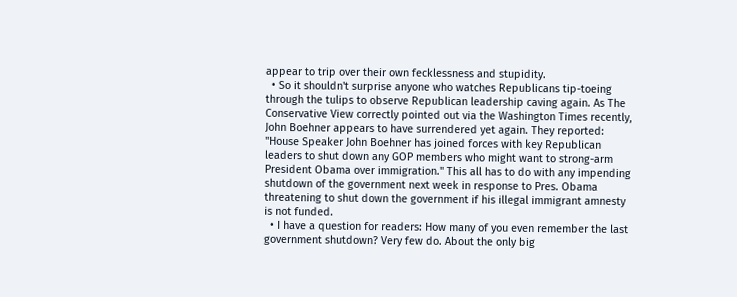appear to trip over their own fecklessness and stupidity.
  • So it shouldn't surprise anyone who watches Republicans tip-toeing through the tulips to observe Republican leadership caving again. As The Conservative View correctly pointed out via the Washington Times recently, John Boehner appears to have surrendered yet again. They reported: "House Speaker John Boehner has joined forces with key Republican leaders to shut down any GOP members who might want to strong-arm President Obama over immigration." This all has to do with any impending shutdown of the government next week in response to Pres. Obama threatening to shut down the government if his illegal immigrant amnesty is not funded.
  • I have a question for readers: How many of you even remember the last government shutdown? Very few do. About the only big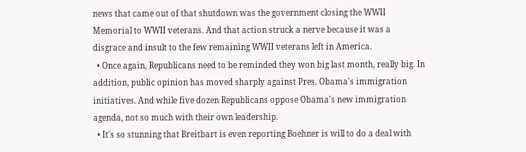news that came out of that shutdown was the government closing the WWII Memorial to WWII veterans. And that action struck a nerve because it was a disgrace and insult to the few remaining WWII veterans left in America.
  • Once again, Republicans need to be reminded they won big last month, really big. In addition, public opinion has moved sharply against Pres. Obama's immigration initiatives. And while five dozen Republicans oppose Obama's new immigration agenda, not so much with their own leadership.
  • It's so stunning that Breitbart is even reporting Boehner is will to do a deal with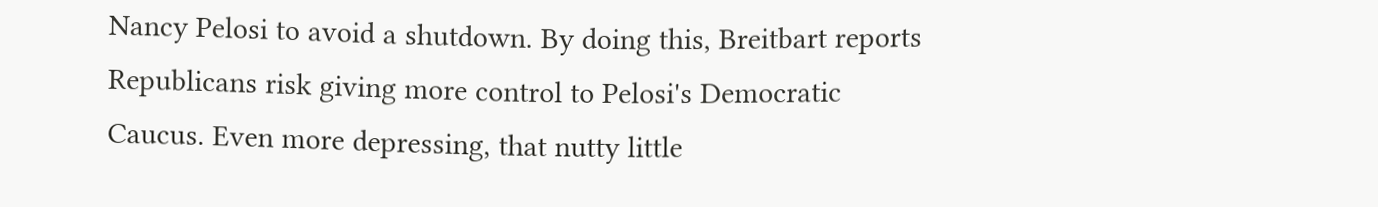Nancy Pelosi to avoid a shutdown. By doing this, Breitbart reports Republicans risk giving more control to Pelosi's Democratic Caucus. Even more depressing, that nutty little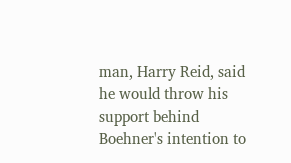man, Harry Reid, said he would throw his support behind Boehner's intention to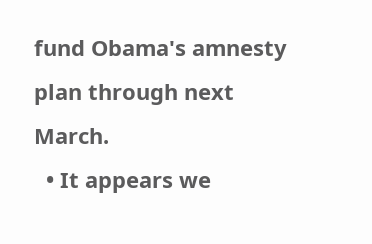fund Obama's amnesty plan through next March.
  • It appears we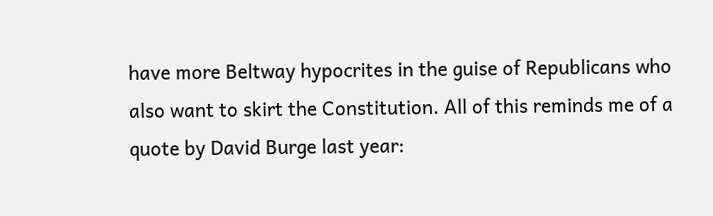have more Beltway hypocrites in the guise of Republicans who also want to skirt the Constitution. All of this reminds me of a quote by David Burge last year: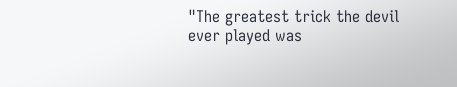"The greatest trick the devil ever played was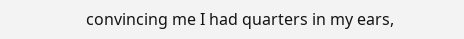convincing me I had quarters in my ears,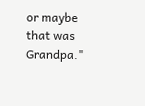or maybe that was Grandpa."